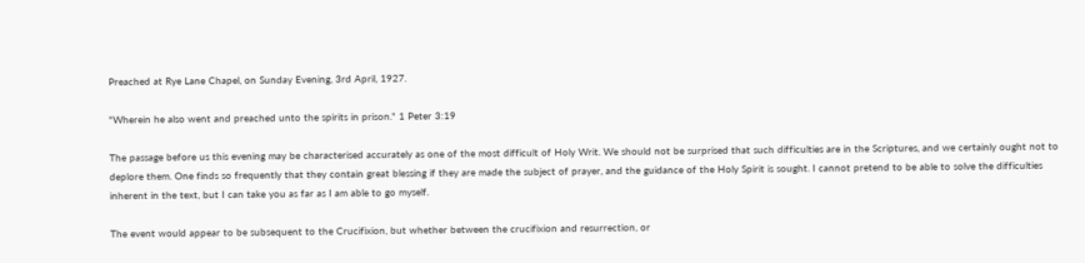Preached at Rye Lane Chapel, on Sunday Evening, 3rd April, 1927.

"Wherein he also went and preached unto the spirits in prison." 1 Peter 3:19

The passage before us this evening may be characterised accurately as one of the most difficult of Holy Writ. We should not be surprised that such difficulties are in the Scriptures, and we certainly ought not to deplore them. One finds so frequently that they contain great blessing if they are made the subject of prayer, and the guidance of the Holy Spirit is sought. I cannot pretend to be able to solve the difficulties inherent in the text, but I can take you as far as I am able to go myself.

The event would appear to be subsequent to the Crucifixion, but whether between the crucifixion and resurrection, or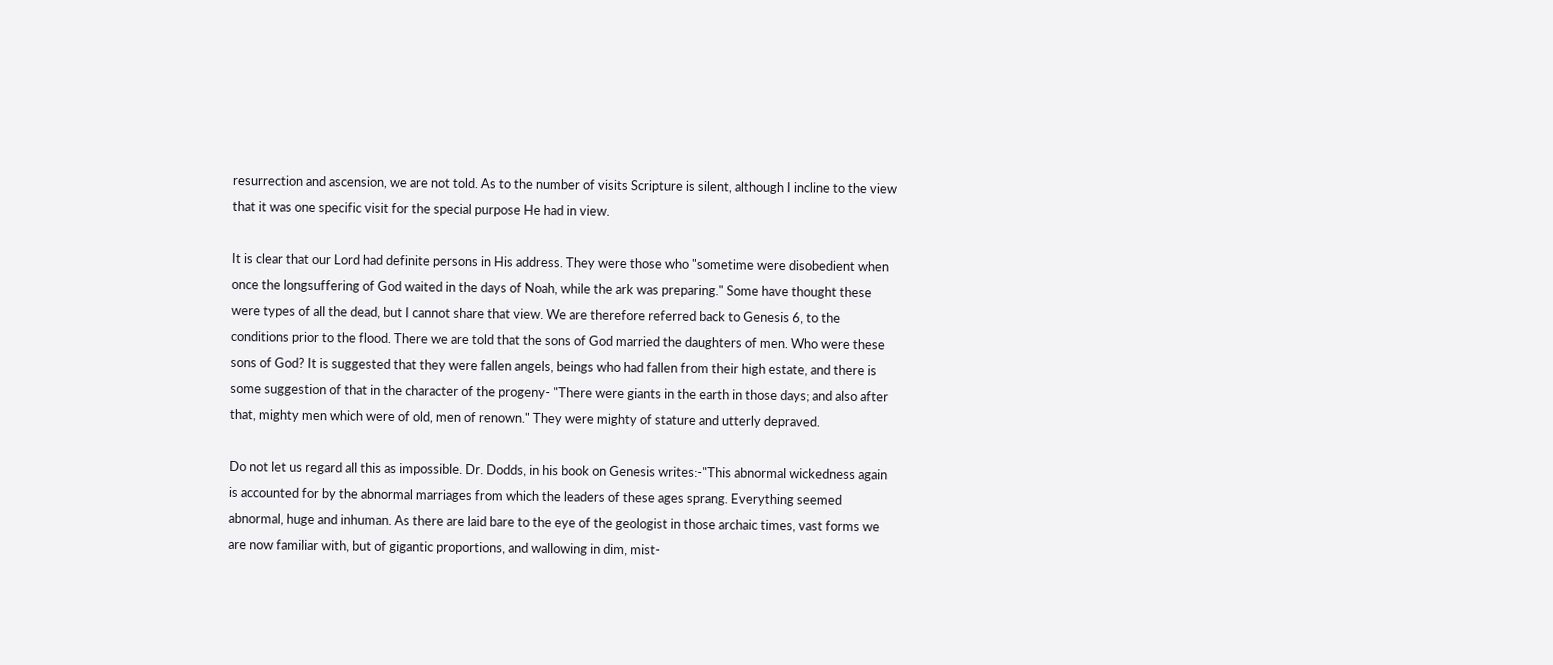resurrection and ascension, we are not told. As to the number of visits Scripture is silent, although I incline to the view that it was one specific visit for the special purpose He had in view.

It is clear that our Lord had definite persons in His address. They were those who "sometime were disobedient when once the longsuffering of God waited in the days of Noah, while the ark was preparing." Some have thought these were types of all the dead, but I cannot share that view. We are therefore referred back to Genesis 6, to the conditions prior to the flood. There we are told that the sons of God married the daughters of men. Who were these sons of God? It is suggested that they were fallen angels, beings who had fallen from their high estate, and there is some suggestion of that in the character of the progeny- "There were giants in the earth in those days; and also after that, mighty men which were of old, men of renown." They were mighty of stature and utterly depraved.

Do not let us regard all this as impossible. Dr. Dodds, in his book on Genesis writes:-"This abnormal wickedness again is accounted for by the abnormal marriages from which the leaders of these ages sprang. Everything seemed abnormal, huge and inhuman. As there are laid bare to the eye of the geologist in those archaic times, vast forms we are now familiar with, but of gigantic proportions, and wallowing in dim, mist-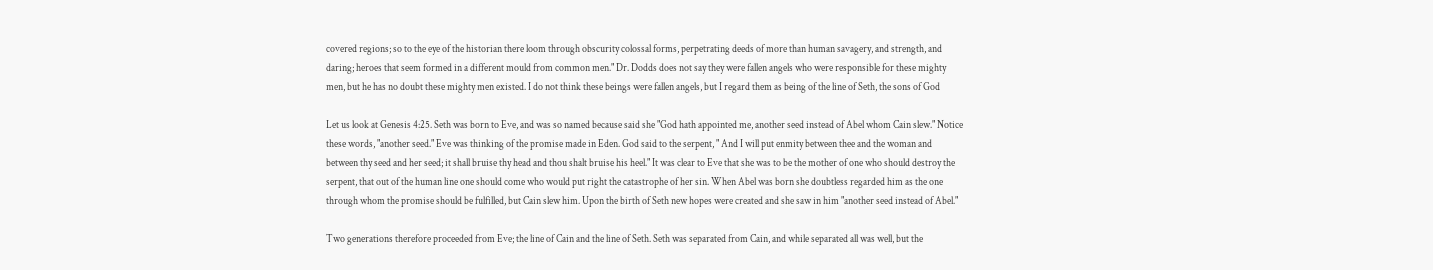covered regions; so to the eye of the historian there loom through obscurity colossal forms, perpetrating deeds of more than human savagery, and strength, and daring; heroes that seem formed in a different mould from common men." Dr. Dodds does not say they were fallen angels who were responsible for these mighty men, but he has no doubt these mighty men existed. I do not think these beings were fallen angels, but I regard them as being of the line of Seth, the sons of God

Let us look at Genesis 4:25. Seth was born to Eve, and was so named because said she "God hath appointed me, another seed instead of Abel whom Cain slew." Notice these words, "another seed." Eve was thinking of the promise made in Eden. God said to the serpent, " And I will put enmity between thee and the woman and between thy seed and her seed; it shall bruise thy head and thou shalt bruise his heel." It was clear to Eve that she was to be the mother of one who should destroy the serpent, that out of the human line one should come who would put right the catastrophe of her sin. When Abel was born she doubtless regarded him as the one through whom the promise should be fulfilled, but Cain slew him. Upon the birth of Seth new hopes were created and she saw in him "another seed instead of Abel."

Two generations therefore proceeded from Eve; the line of Cain and the line of Seth. Seth was separated from Cain, and while separated all was well, but the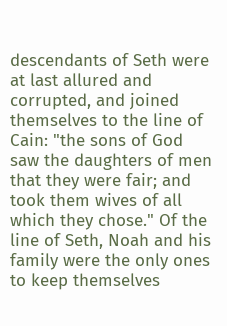descendants of Seth were at last allured and corrupted, and joined themselves to the line of Cain: "the sons of God saw the daughters of men that they were fair; and took them wives of all which they chose." Of the line of Seth, Noah and his family were the only ones to keep themselves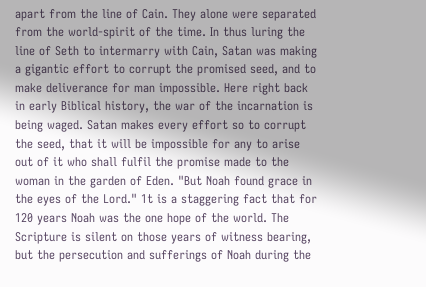apart from the line of Cain. They alone were separated from the world-spirit of the time. In thus luring the line of Seth to intermarry with Cain, Satan was making a gigantic effort to corrupt the promised seed, and to make deliverance for man impossible. Here right back in early Biblical history, the war of the incarnation is being waged. Satan makes every effort so to corrupt the seed, that it will be impossible for any to arise out of it who shall fulfil the promise made to the woman in the garden of Eden. "But Noah found grace in the eyes of the Lord." 1t is a staggering fact that for 120 years Noah was the one hope of the world. The Scripture is silent on those years of witness bearing, but the persecution and sufferings of Noah during the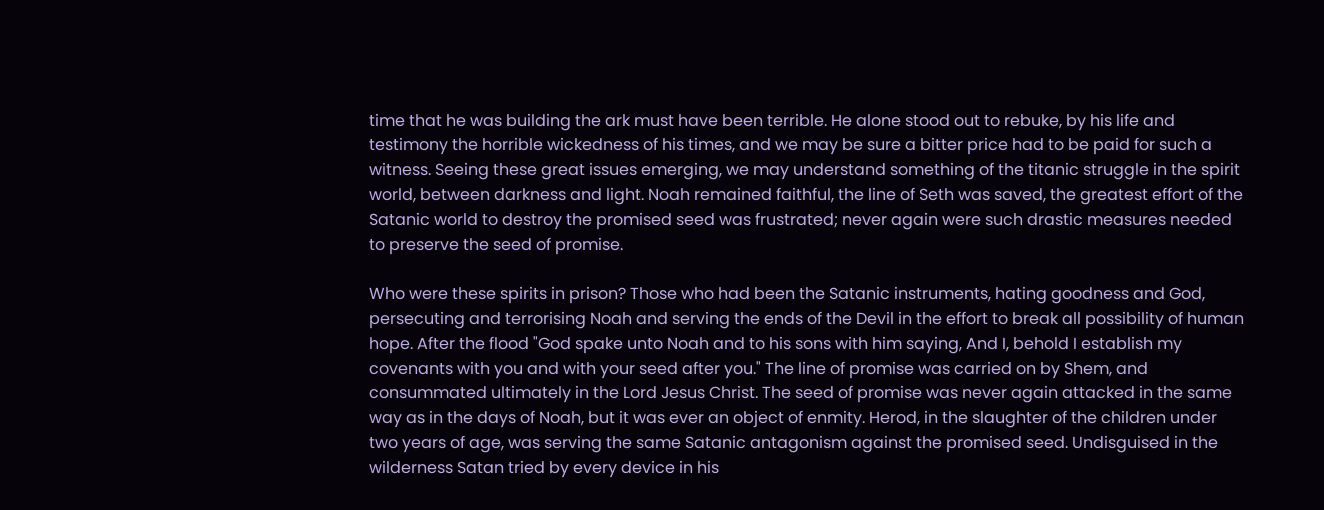time that he was building the ark must have been terrible. He alone stood out to rebuke, by his life and testimony the horrible wickedness of his times, and we may be sure a bitter price had to be paid for such a witness. Seeing these great issues emerging, we may understand something of the titanic struggle in the spirit world, between darkness and light. Noah remained faithful, the line of Seth was saved, the greatest effort of the Satanic world to destroy the promised seed was frustrated; never again were such drastic measures needed to preserve the seed of promise.

Who were these spirits in prison? Those who had been the Satanic instruments, hating goodness and God, persecuting and terrorising Noah and serving the ends of the Devil in the effort to break all possibility of human hope. After the flood "God spake unto Noah and to his sons with him saying, And I, behold I establish my covenants with you and with your seed after you." The line of promise was carried on by Shem, and consummated ultimately in the Lord Jesus Christ. The seed of promise was never again attacked in the same way as in the days of Noah, but it was ever an object of enmity. Herod, in the slaughter of the children under two years of age, was serving the same Satanic antagonism against the promised seed. Undisguised in the wilderness Satan tried by every device in his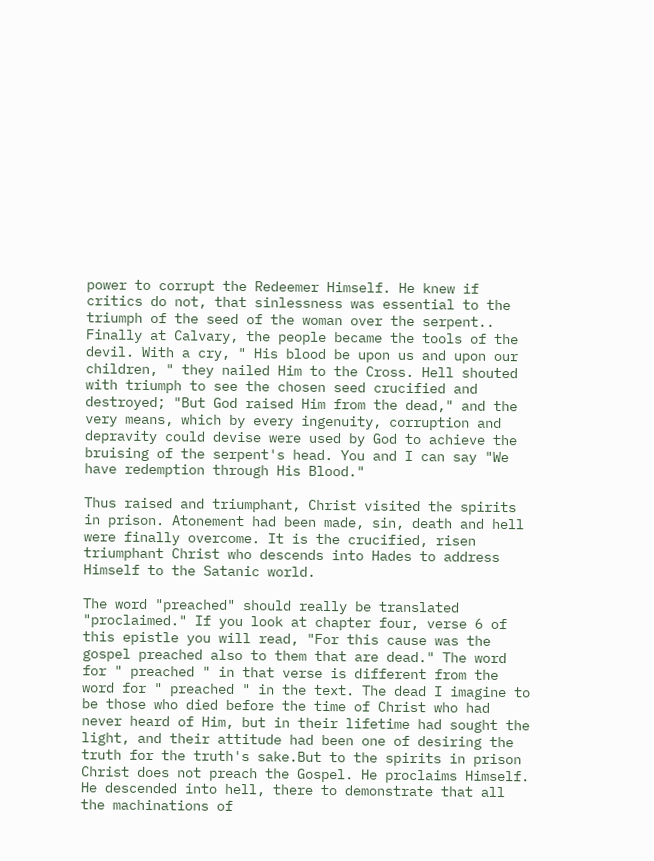power to corrupt the Redeemer Himself. He knew if critics do not, that sinlessness was essential to the triumph of the seed of the woman over the serpent.. Finally at Calvary, the people became the tools of the devil. With a cry, " His blood be upon us and upon our children, " they nailed Him to the Cross. Hell shouted with triumph to see the chosen seed crucified and destroyed; "But God raised Him from the dead," and the very means, which by every ingenuity, corruption and depravity could devise were used by God to achieve the bruising of the serpent's head. You and I can say "We have redemption through His Blood."

Thus raised and triumphant, Christ visited the spirits in prison. Atonement had been made, sin, death and hell were finally overcome. It is the crucified, risen triumphant Christ who descends into Hades to address Himself to the Satanic world.

The word "preached" should really be translated "proclaimed." If you look at chapter four, verse 6 of this epistle you will read, "For this cause was the gospel preached also to them that are dead." The word for " preached " in that verse is different from the word for " preached " in the text. The dead I imagine to be those who died before the time of Christ who had never heard of Him, but in their lifetime had sought the light, and their attitude had been one of desiring the truth for the truth's sake.But to the spirits in prison Christ does not preach the Gospel. He proclaims Himself. He descended into hell, there to demonstrate that all the machinations of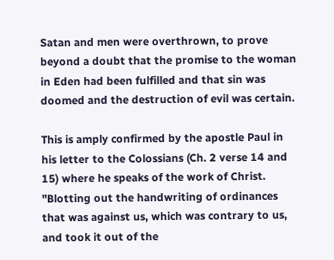Satan and men were overthrown, to prove beyond a doubt that the promise to the woman in Eden had been fulfilled and that sin was doomed and the destruction of evil was certain.

This is amply confirmed by the apostle Paul in his letter to the Colossians (Ch. 2 verse 14 and 15) where he speaks of the work of Christ. "Blotting out the handwriting of ordinances that was against us, which was contrary to us, and took it out of the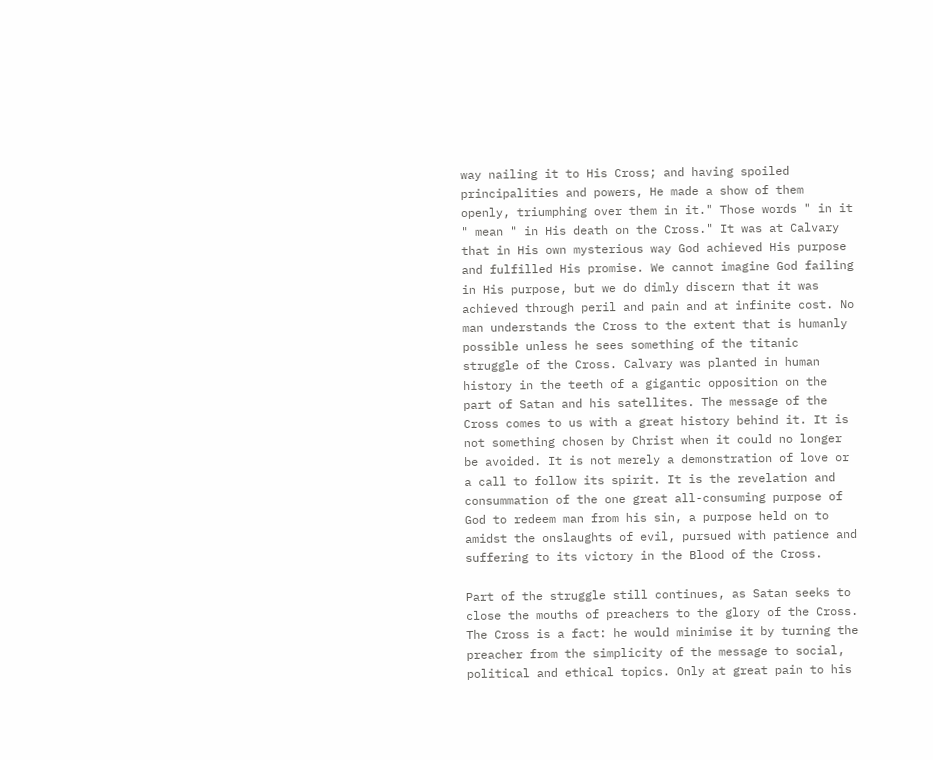way nailing it to His Cross; and having spoiled principalities and powers, He made a show of them openly, triumphing over them in it." Those words " in it " mean " in His death on the Cross." It was at Calvary that in His own mysterious way God achieved His purpose and fulfilled His promise. We cannot imagine God failing in His purpose, but we do dimly discern that it was achieved through peril and pain and at infinite cost. No man understands the Cross to the extent that is humanly possible unless he sees something of the titanic struggle of the Cross. Calvary was planted in human history in the teeth of a gigantic opposition on the part of Satan and his satellites. The message of the Cross comes to us with a great history behind it. It is not something chosen by Christ when it could no longer be avoided. It is not merely a demonstration of love or a call to follow its spirit. It is the revelation and consummation of the one great all-consuming purpose of God to redeem man from his sin, a purpose held on to amidst the onslaughts of evil, pursued with patience and suffering to its victory in the Blood of the Cross.

Part of the struggle still continues, as Satan seeks to close the mouths of preachers to the glory of the Cross. The Cross is a fact: he would minimise it by turning the preacher from the simplicity of the message to social, political and ethical topics. Only at great pain to his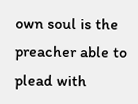own soul is the preacher able to plead with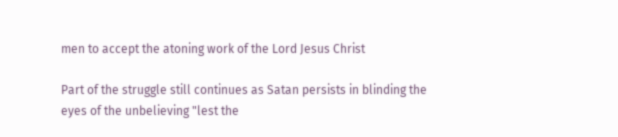men to accept the atoning work of the Lord Jesus Christ

Part of the struggle still continues as Satan persists in blinding the eyes of the unbelieving "lest the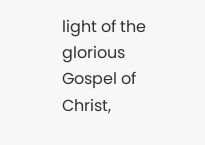light of the glorious Gospel of Christ,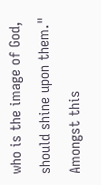who is the image of God, should shine upon them." Amongst this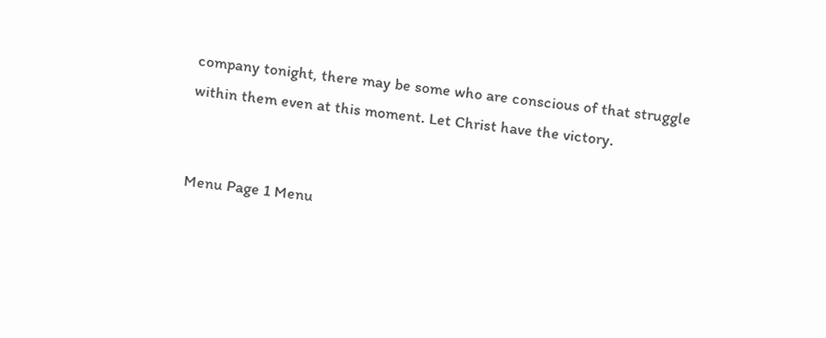company tonight, there may be some who are conscious of that struggle within them even at this moment. Let Christ have the victory.


Menu Page 1 Menu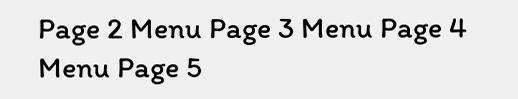Page 2 Menu Page 3 Menu Page 4 Menu Page 5